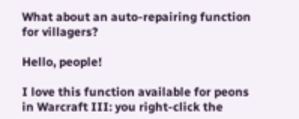What about an auto-repairing function for villagers?

Hello, people!

I love this function available for peons in Warcraft III: you right-click the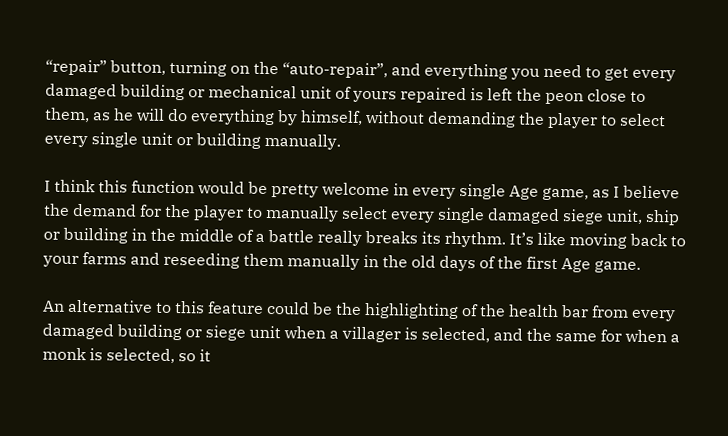“repair” button, turning on the “auto-repair”, and everything you need to get every damaged building or mechanical unit of yours repaired is left the peon close to them, as he will do everything by himself, without demanding the player to select every single unit or building manually.

I think this function would be pretty welcome in every single Age game, as I believe the demand for the player to manually select every single damaged siege unit, ship or building in the middle of a battle really breaks its rhythm. It’s like moving back to your farms and reseeding them manually in the old days of the first Age game.

An alternative to this feature could be the highlighting of the health bar from every damaged building or siege unit when a villager is selected, and the same for when a monk is selected, so it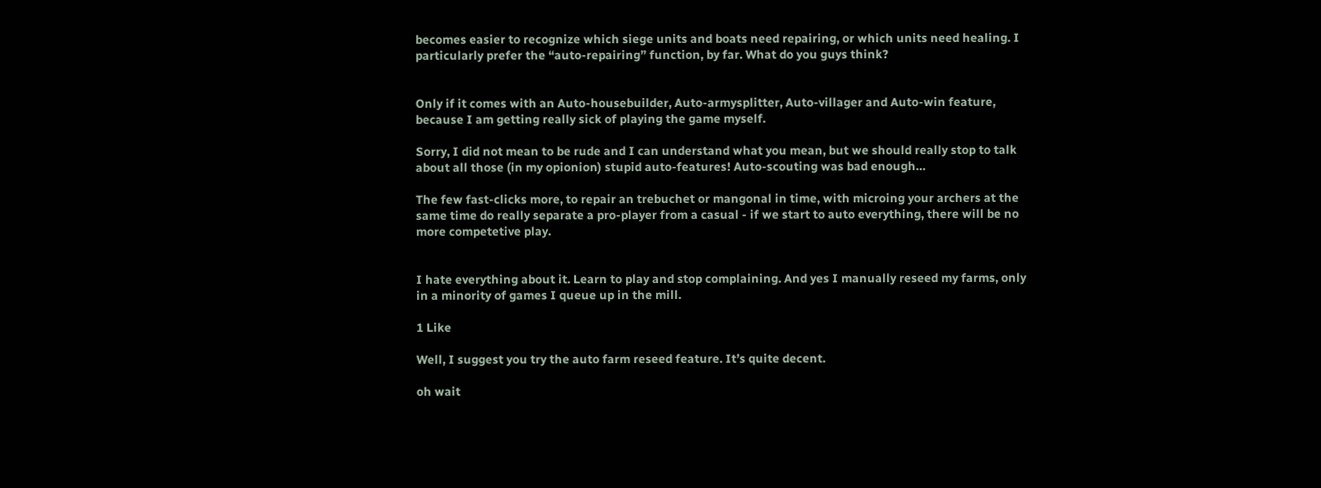becomes easier to recognize which siege units and boats need repairing, or which units need healing. I particularly prefer the “auto-repairing” function, by far. What do you guys think?


Only if it comes with an Auto-housebuilder, Auto-armysplitter, Auto-villager and Auto-win feature, because I am getting really sick of playing the game myself.

Sorry, I did not mean to be rude and I can understand what you mean, but we should really stop to talk about all those (in my opionion) stupid auto-features! Auto-scouting was bad enough…

The few fast-clicks more, to repair an trebuchet or mangonal in time, with microing your archers at the same time do really separate a pro-player from a casual - if we start to auto everything, there will be no more competetive play.


I hate everything about it. Learn to play and stop complaining. And yes I manually reseed my farms, only in a minority of games I queue up in the mill.

1 Like

Well, I suggest you try the auto farm reseed feature. It’s quite decent.

oh wait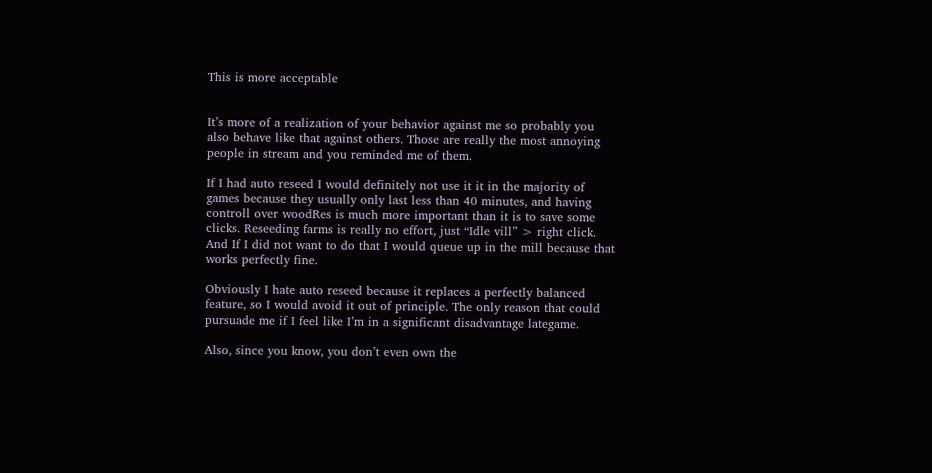This is more acceptable


It’s more of a realization of your behavior against me so probably you also behave like that against others. Those are really the most annoying people in stream and you reminded me of them.

If I had auto reseed I would definitely not use it it in the majority of games because they usually only last less than 40 minutes, and having controll over woodRes is much more important than it is to save some clicks. Reseeding farms is really no effort, just “Idle vill” > right click. And If I did not want to do that I would queue up in the mill because that works perfectly fine.

Obviously I hate auto reseed because it replaces a perfectly balanced feature, so I would avoid it out of principle. The only reason that could pursuade me if I feel like I’m in a significant disadvantage lategame.

Also, since you know, you don’t even own the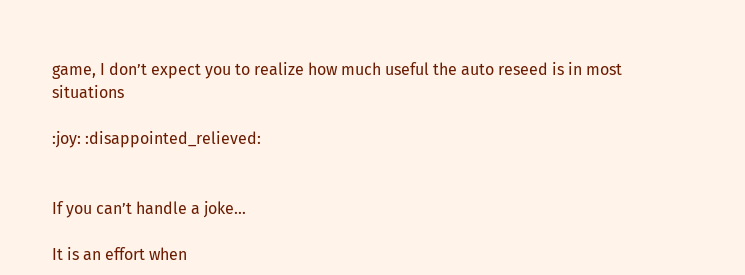game, I don’t expect you to realize how much useful the auto reseed is in most situations

:joy: :disappointed_relieved:


If you can’t handle a joke…

It is an effort when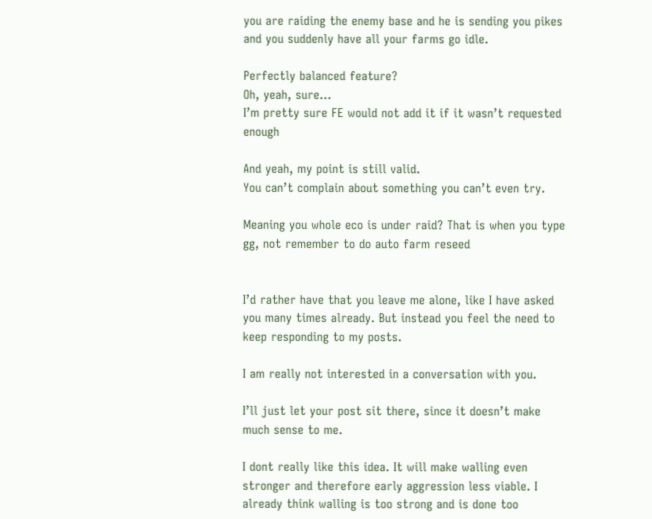you are raiding the enemy base and he is sending you pikes and you suddenly have all your farms go idle.

Perfectly balanced feature?
Oh, yeah, sure…
I’m pretty sure FE would not add it if it wasn’t requested enough

And yeah, my point is still valid.
You can’t complain about something you can’t even try.

Meaning you whole eco is under raid? That is when you type gg, not remember to do auto farm reseed


I’d rather have that you leave me alone, like I have asked you many times already. But instead you feel the need to keep responding to my posts.

I am really not interested in a conversation with you.

I’ll just let your post sit there, since it doesn’t make much sense to me.

I dont really like this idea. It will make walling even stronger and therefore early aggression less viable. I already think walling is too strong and is done too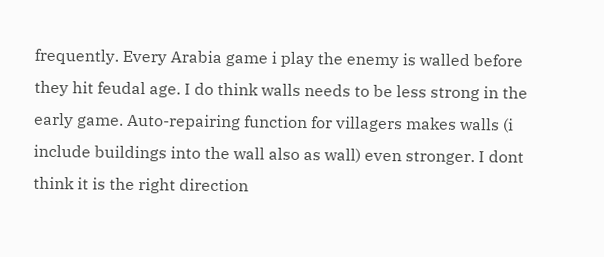frequently. Every Arabia game i play the enemy is walled before they hit feudal age. I do think walls needs to be less strong in the early game. Auto-repairing function for villagers makes walls (i include buildings into the wall also as wall) even stronger. I dont think it is the right direction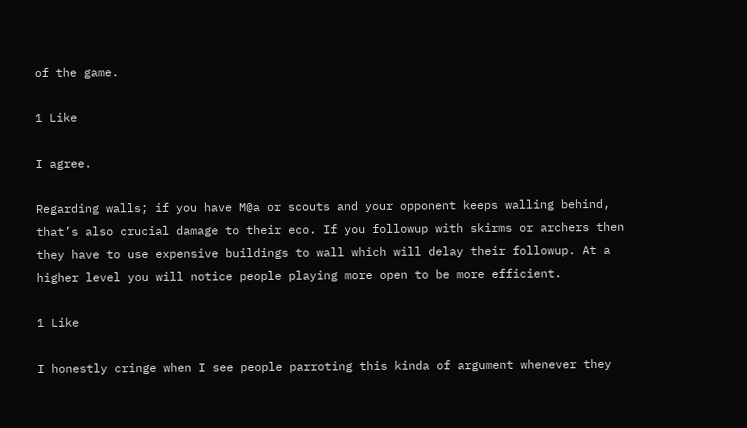of the game.

1 Like

I agree.

Regarding walls; if you have M@a or scouts and your opponent keeps walling behind, that’s also crucial damage to their eco. If you followup with skirms or archers then they have to use expensive buildings to wall which will delay their followup. At a higher level you will notice people playing more open to be more efficient.

1 Like

I honestly cringe when I see people parroting this kinda of argument whenever they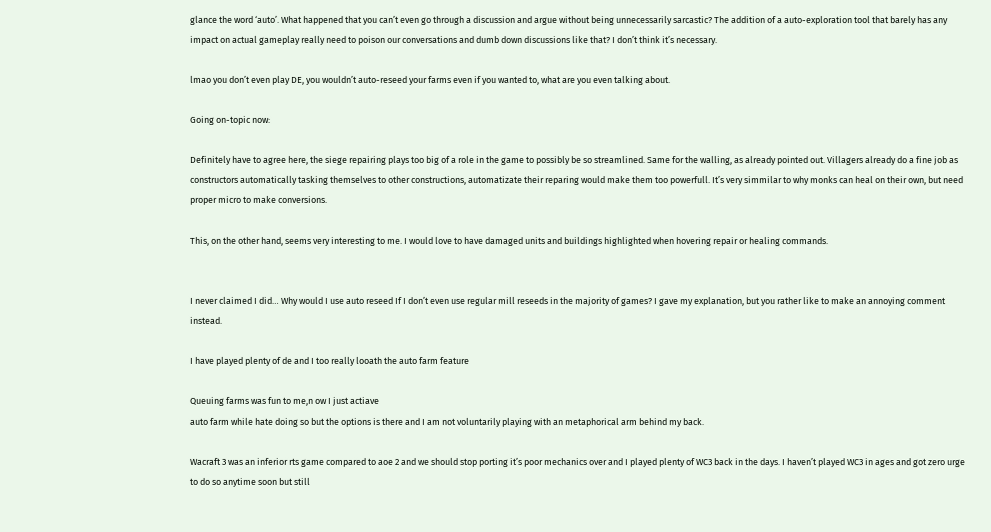glance the word ‘auto’. What happened that you can’t even go through a discussion and argue without being unnecessarily sarcastic? The addition of a auto-exploration tool that barely has any impact on actual gameplay really need to poison our conversations and dumb down discussions like that? I don’t think it’s necessary.

lmao you don’t even play DE, you wouldn’t auto-reseed your farms even if you wanted to, what are you even talking about.

Going on-topic now:

Definitely have to agree here, the siege repairing plays too big of a role in the game to possibly be so streamlined. Same for the walling, as already pointed out. Villagers already do a fine job as constructors automatically tasking themselves to other constructions, automatizate their reparing would make them too powerfull. It’s very simmilar to why monks can heal on their own, but need proper micro to make conversions.

This, on the other hand, seems very interesting to me. I would love to have damaged units and buildings highlighted when hovering repair or healing commands.


I never claimed I did… Why would I use auto reseed If I don’t even use regular mill reseeds in the majority of games? I gave my explanation, but you rather like to make an annoying comment instead.

I have played plenty of de and I too really looath the auto farm feature

Queuing farms was fun to me,n ow I just actiave
auto farm while hate doing so but the options is there and I am not voluntarily playing with an metaphorical arm behind my back.

Wacraft 3 was an inferior rts game compared to aoe 2 and we should stop porting it’s poor mechanics over and I played plenty of WC3 back in the days. I haven’t played WC3 in ages and got zero urge to do so anytime soon but still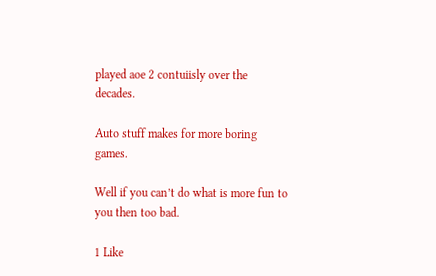played aoe 2 contuiisly over the decades.

Auto stuff makes for more boring games.

Well if you can’t do what is more fun to you then too bad.

1 Like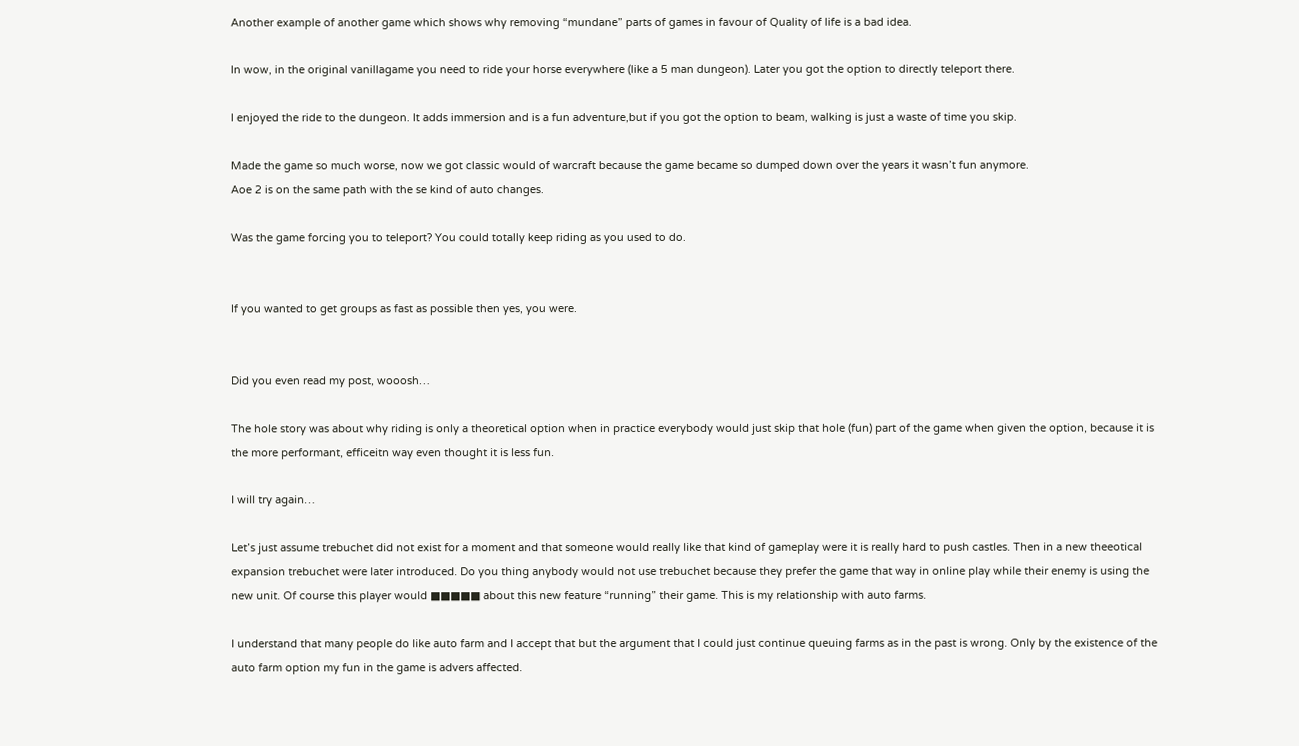Another example of another game which shows why removing “mundane” parts of games in favour of Quality of life is a bad idea.

In wow, in the original vanillagame you need to ride your horse everywhere (like a 5 man dungeon). Later you got the option to directly teleport there.

I enjoyed the ride to the dungeon. It adds immersion and is a fun adventure,but if you got the option to beam, walking is just a waste of time you skip.

Made the game so much worse, now we got classic would of warcraft because the game became so dumped down over the years it wasn’t fun anymore.
Aoe 2 is on the same path with the se kind of auto changes.

Was the game forcing you to teleport? You could totally keep riding as you used to do.


If you wanted to get groups as fast as possible then yes, you were.


Did you even read my post, wooosh…

The hole story was about why riding is only a theoretical option when in practice everybody would just skip that hole (fun) part of the game when given the option, because it is the more performant, efficeitn way even thought it is less fun.

I will try again…

Let’s just assume trebuchet did not exist for a moment and that someone would really like that kind of gameplay were it is really hard to push castles. Then in a new theeotical expansion trebuchet were later introduced. Do you thing anybody would not use trebuchet because they prefer the game that way in online play while their enemy is using the new unit. Of course this player would ■■■■■ about this new feature “running” their game. This is my relationship with auto farms.

I understand that many people do like auto farm and I accept that but the argument that I could just continue queuing farms as in the past is wrong. Only by the existence of the auto farm option my fun in the game is advers affected.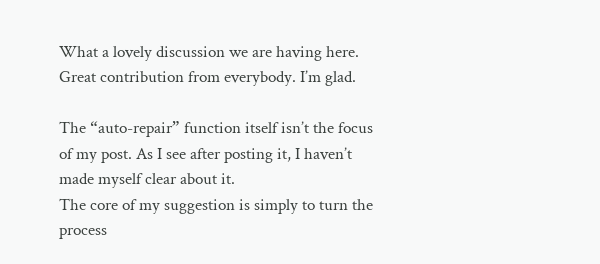What a lovely discussion we are having here. Great contribution from everybody. I’m glad.

The “auto-repair” function itself isn’t the focus of my post. As I see after posting it, I haven’t made myself clear about it.
The core of my suggestion is simply to turn the process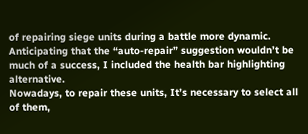of repairing siege units during a battle more dynamic.
Anticipating that the “auto-repair” suggestion wouldn’t be much of a success, I included the health bar highlighting alternative.
Nowadays, to repair these units, It’s necessary to select all of them,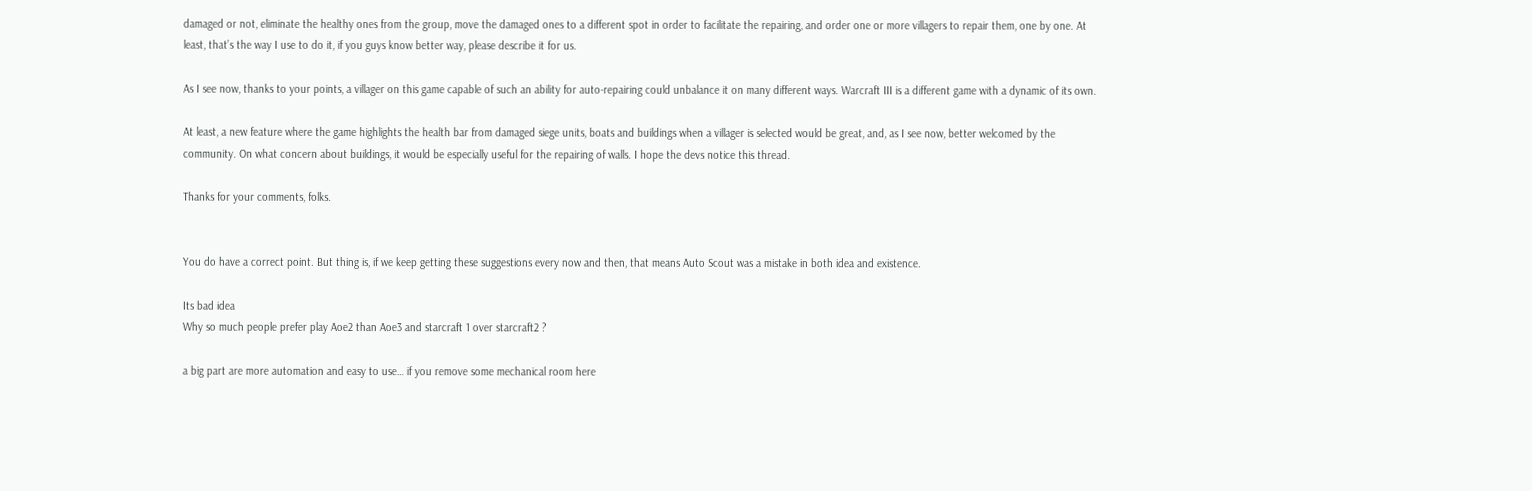damaged or not, eliminate the healthy ones from the group, move the damaged ones to a different spot in order to facilitate the repairing, and order one or more villagers to repair them, one by one. At least, that’s the way I use to do it, if you guys know better way, please describe it for us.

As I see now, thanks to your points, a villager on this game capable of such an ability for auto-repairing could unbalance it on many different ways. Warcraft III is a different game with a dynamic of its own.

At least, a new feature where the game highlights the health bar from damaged siege units, boats and buildings when a villager is selected would be great, and, as I see now, better welcomed by the community. On what concern about buildings, it would be especially useful for the repairing of walls. I hope the devs notice this thread.

Thanks for your comments, folks.


You do have a correct point. But thing is, if we keep getting these suggestions every now and then, that means Auto Scout was a mistake in both idea and existence.

Its bad idea
Why so much people prefer play Aoe2 than Aoe3 and starcraft 1 over starcraft2 ?

a big part are more automation and easy to use… if you remove some mechanical room here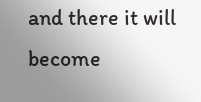and there it will become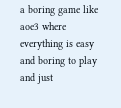a boring game like aoe3 where everything is easy and boring to play and just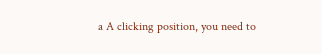a A clicking position, you need to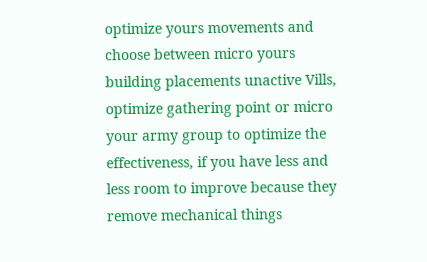optimize yours movements and choose between micro yours building placements unactive Vills, optimize gathering point or micro your army group to optimize the effectiveness, if you have less and less room to improve because they remove mechanical things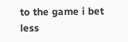to the game i bet less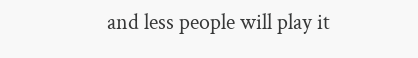and less people will play it